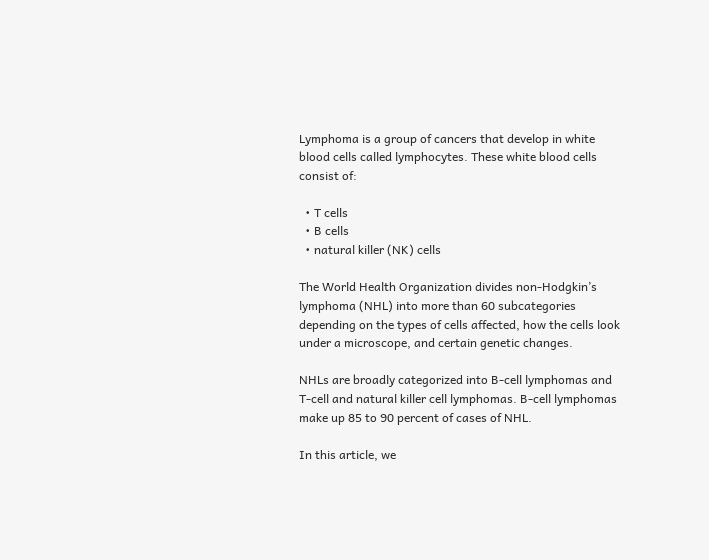Lymphoma is a group of cancers that develop in white blood cells called lymphocytes. These white blood cells consist of:

  • T cells
  • B cells
  • natural killer (NK) cells

The World Health Organization divides non-Hodgkin’s lymphoma (NHL) into more than 60 subcategories depending on the types of cells affected, how the cells look under a microscope, and certain genetic changes.

NHLs are broadly categorized into B-cell lymphomas and T-cell and natural killer cell lymphomas. B-cell lymphomas make up 85 to 90 percent of cases of NHL.

In this article, we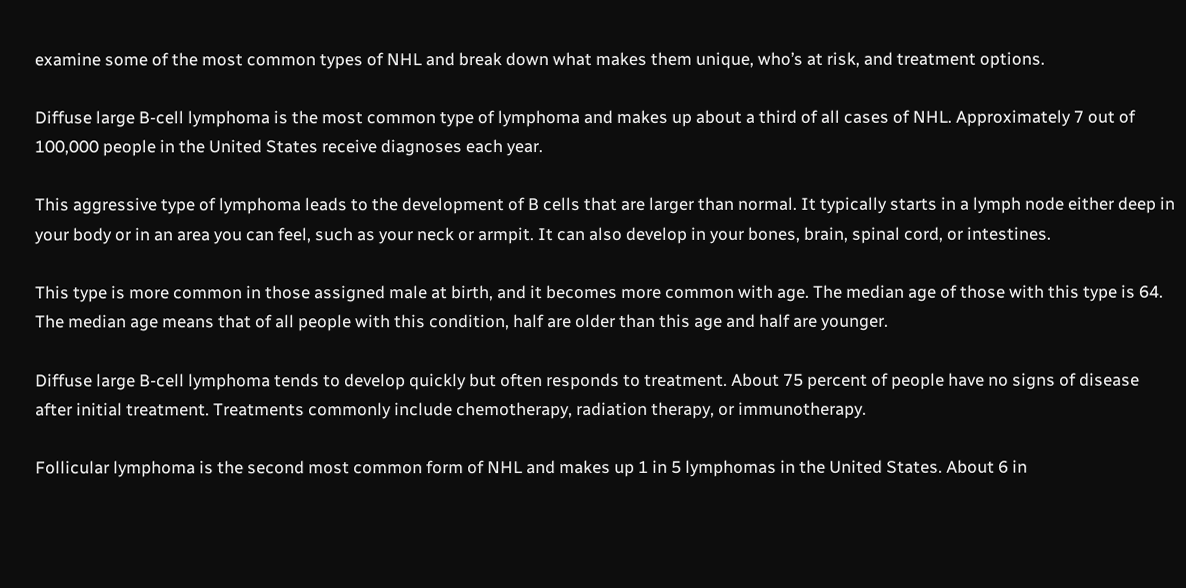examine some of the most common types of NHL and break down what makes them unique, who’s at risk, and treatment options.

Diffuse large B-cell lymphoma is the most common type of lymphoma and makes up about a third of all cases of NHL. Approximately 7 out of 100,000 people in the United States receive diagnoses each year.

This aggressive type of lymphoma leads to the development of B cells that are larger than normal. It typically starts in a lymph node either deep in your body or in an area you can feel, such as your neck or armpit. It can also develop in your bones, brain, spinal cord, or intestines.

This type is more common in those assigned male at birth, and it becomes more common with age. The median age of those with this type is 64. The median age means that of all people with this condition, half are older than this age and half are younger.

Diffuse large B-cell lymphoma tends to develop quickly but often responds to treatment. About 75 percent of people have no signs of disease after initial treatment. Treatments commonly include chemotherapy, radiation therapy, or immunotherapy.

Follicular lymphoma is the second most common form of NHL and makes up 1 in 5 lymphomas in the United States. About 6 in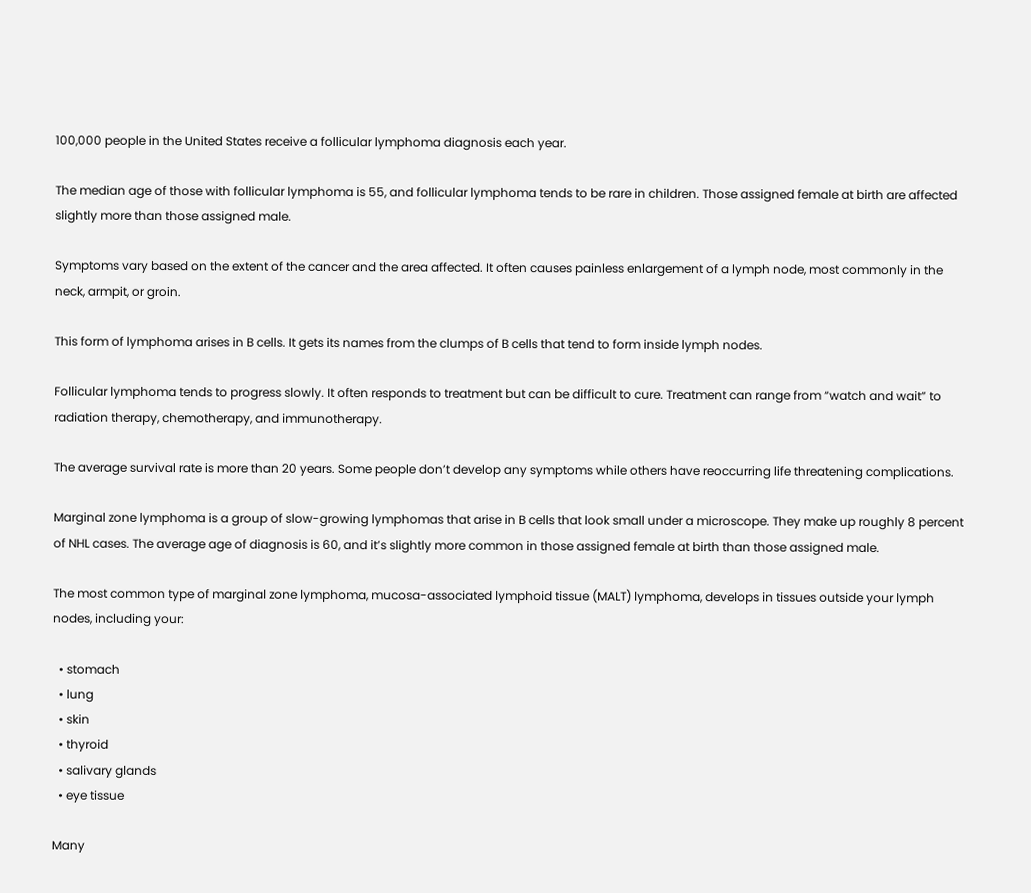100,000 people in the United States receive a follicular lymphoma diagnosis each year.

The median age of those with follicular lymphoma is 55, and follicular lymphoma tends to be rare in children. Those assigned female at birth are affected slightly more than those assigned male.

Symptoms vary based on the extent of the cancer and the area affected. It often causes painless enlargement of a lymph node, most commonly in the neck, armpit, or groin.

This form of lymphoma arises in B cells. It gets its names from the clumps of B cells that tend to form inside lymph nodes.

Follicular lymphoma tends to progress slowly. It often responds to treatment but can be difficult to cure. Treatment can range from “watch and wait” to radiation therapy, chemotherapy, and immunotherapy.

The average survival rate is more than 20 years. Some people don’t develop any symptoms while others have reoccurring life threatening complications.

Marginal zone lymphoma is a group of slow-growing lymphomas that arise in B cells that look small under a microscope. They make up roughly 8 percent of NHL cases. The average age of diagnosis is 60, and it’s slightly more common in those assigned female at birth than those assigned male.

The most common type of marginal zone lymphoma, mucosa-associated lymphoid tissue (MALT) lymphoma, develops in tissues outside your lymph nodes, including your:

  • stomach
  • lung
  • skin
  • thyroid
  • salivary glands
  • eye tissue

Many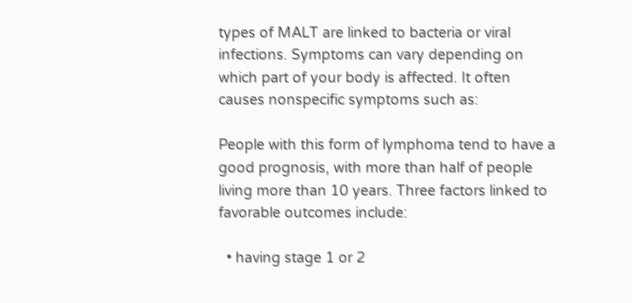types of MALT are linked to bacteria or viral infections. Symptoms can vary depending on which part of your body is affected. It often causes nonspecific symptoms such as:

People with this form of lymphoma tend to have a good prognosis, with more than half of people living more than 10 years. Three factors linked to favorable outcomes include:

  • having stage 1 or 2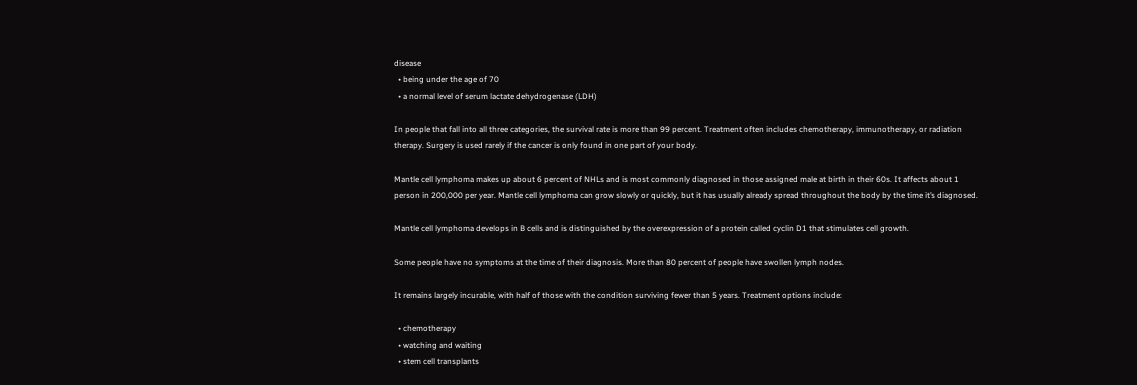disease
  • being under the age of 70
  • a normal level of serum lactate dehydrogenase (LDH)

In people that fall into all three categories, the survival rate is more than 99 percent. Treatment often includes chemotherapy, immunotherapy, or radiation therapy. Surgery is used rarely if the cancer is only found in one part of your body.

Mantle cell lymphoma makes up about 6 percent of NHLs and is most commonly diagnosed in those assigned male at birth in their 60s. It affects about 1 person in 200,000 per year. Mantle cell lymphoma can grow slowly or quickly, but it has usually already spread throughout the body by the time it’s diagnosed.

Mantle cell lymphoma develops in B cells and is distinguished by the overexpression of a protein called cyclin D1 that stimulates cell growth.

Some people have no symptoms at the time of their diagnosis. More than 80 percent of people have swollen lymph nodes.

It remains largely incurable, with half of those with the condition surviving fewer than 5 years. Treatment options include:

  • chemotherapy
  • watching and waiting
  • stem cell transplants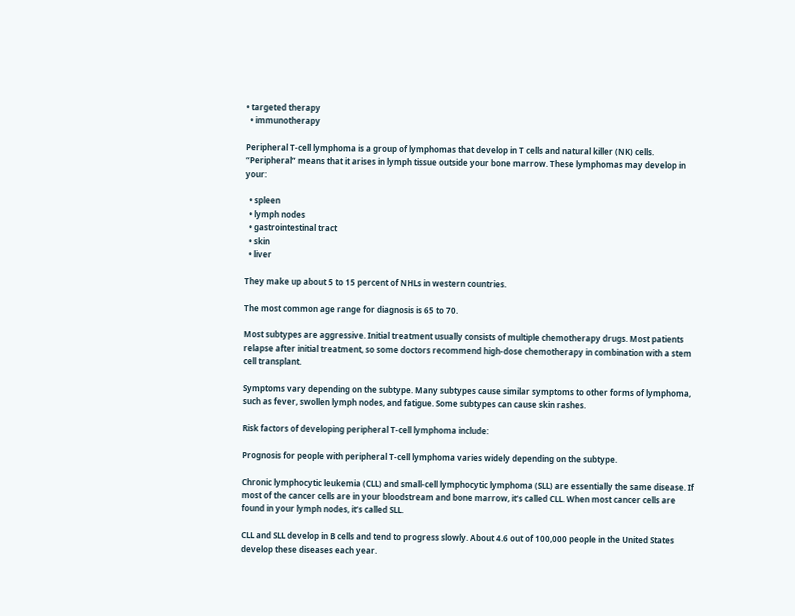• targeted therapy
  • immunotherapy

Peripheral T-cell lymphoma is a group of lymphomas that develop in T cells and natural killer (NK) cells. “Peripheral” means that it arises in lymph tissue outside your bone marrow. These lymphomas may develop in your:

  • spleen
  • lymph nodes
  • gastrointestinal tract
  • skin
  • liver

They make up about 5 to 15 percent of NHLs in western countries.

The most common age range for diagnosis is 65 to 70.

Most subtypes are aggressive. Initial treatment usually consists of multiple chemotherapy drugs. Most patients relapse after initial treatment, so some doctors recommend high-dose chemotherapy in combination with a stem cell transplant.

Symptoms vary depending on the subtype. Many subtypes cause similar symptoms to other forms of lymphoma, such as fever, swollen lymph nodes, and fatigue. Some subtypes can cause skin rashes.

Risk factors of developing peripheral T-cell lymphoma include:

Prognosis for people with peripheral T-cell lymphoma varies widely depending on the subtype.

Chronic lymphocytic leukemia (CLL) and small-cell lymphocytic lymphoma (SLL) are essentially the same disease. If most of the cancer cells are in your bloodstream and bone marrow, it’s called CLL. When most cancer cells are found in your lymph nodes, it’s called SLL.

CLL and SLL develop in B cells and tend to progress slowly. About 4.6 out of 100,000 people in the United States develop these diseases each year.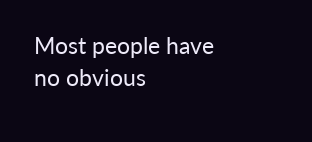Most people have no obvious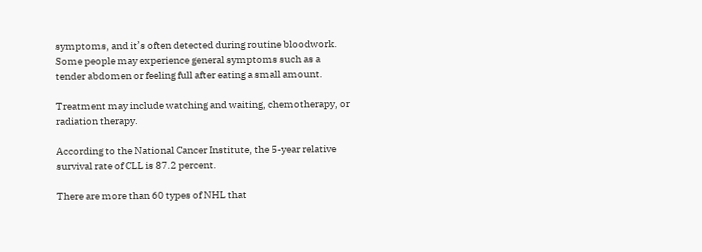symptoms, and it’s often detected during routine bloodwork. Some people may experience general symptoms such as a tender abdomen or feeling full after eating a small amount.

Treatment may include watching and waiting, chemotherapy, or radiation therapy.

According to the National Cancer Institute, the 5-year relative survival rate of CLL is 87.2 percent.

There are more than 60 types of NHL that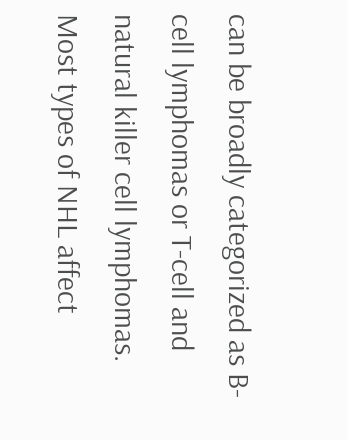can be broadly categorized as B-cell lymphomas or T-cell and natural killer cell lymphomas. Most types of NHL affect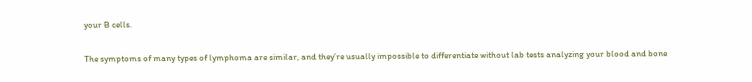your B cells.

The symptoms of many types of lymphoma are similar, and they’re usually impossible to differentiate without lab tests analyzing your blood and bone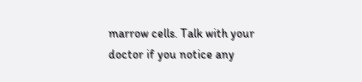marrow cells. Talk with your doctor if you notice any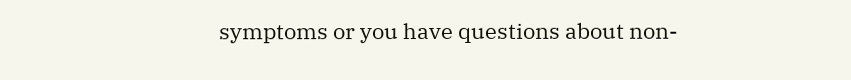symptoms or you have questions about non-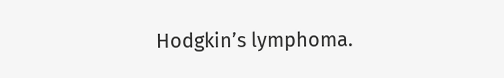Hodgkin’s lymphoma.